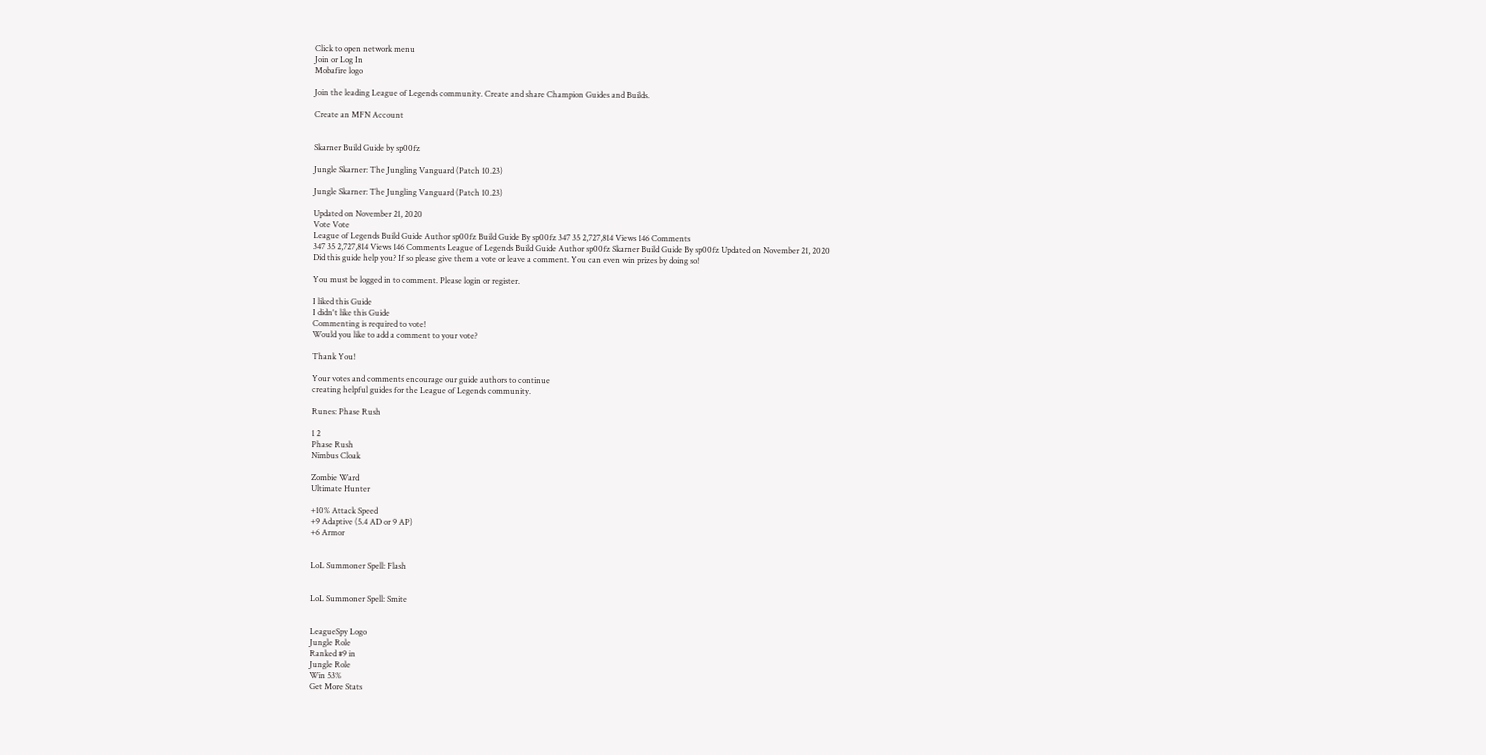Click to open network menu
Join or Log In
Mobafire logo

Join the leading League of Legends community. Create and share Champion Guides and Builds.

Create an MFN Account


Skarner Build Guide by sp00fz

Jungle Skarner: The Jungling Vanguard (Patch 10.23)

Jungle Skarner: The Jungling Vanguard (Patch 10.23)

Updated on November 21, 2020
Vote Vote
League of Legends Build Guide Author sp00fz Build Guide By sp00fz 347 35 2,727,814 Views 146 Comments
347 35 2,727,814 Views 146 Comments League of Legends Build Guide Author sp00fz Skarner Build Guide By sp00fz Updated on November 21, 2020
Did this guide help you? If so please give them a vote or leave a comment. You can even win prizes by doing so!

You must be logged in to comment. Please login or register.

I liked this Guide
I didn't like this Guide
Commenting is required to vote!
Would you like to add a comment to your vote?

Thank You!

Your votes and comments encourage our guide authors to continue
creating helpful guides for the League of Legends community.

Runes: Phase Rush

1 2
Phase Rush
Nimbus Cloak

Zombie Ward
Ultimate Hunter

+10% Attack Speed
+9 Adaptive (5.4 AD or 9 AP)
+6 Armor


LoL Summoner Spell: Flash


LoL Summoner Spell: Smite


LeagueSpy Logo
Jungle Role
Ranked #9 in
Jungle Role
Win 53%
Get More Stats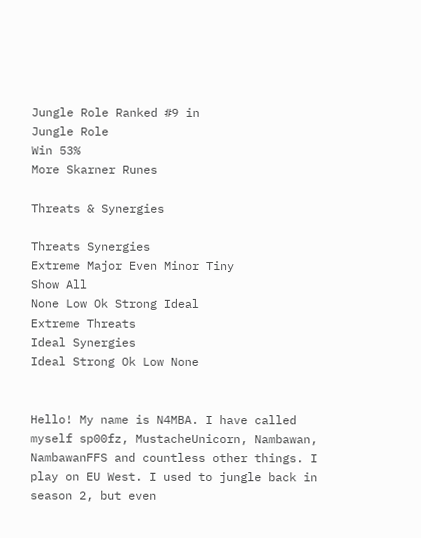Jungle Role Ranked #9 in
Jungle Role
Win 53%
More Skarner Runes

Threats & Synergies

Threats Synergies
Extreme Major Even Minor Tiny
Show All
None Low Ok Strong Ideal
Extreme Threats
Ideal Synergies
Ideal Strong Ok Low None


Hello! My name is N4MBA. I have called myself sp00fz, MustacheUnicorn, Nambawan, NambawanFFS and countless other things. I play on EU West. I used to jungle back in season 2, but even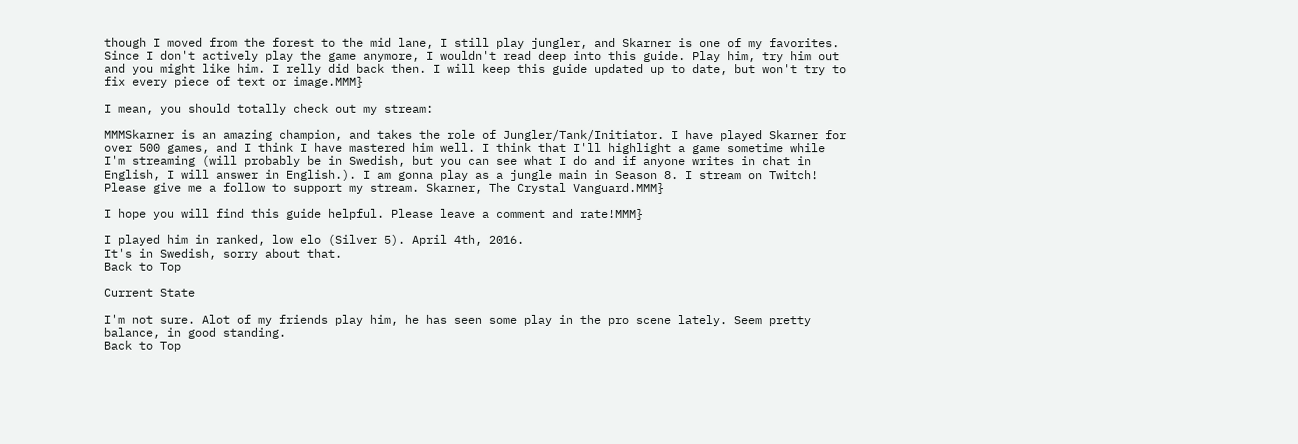though I moved from the forest to the mid lane, I still play jungler, and Skarner is one of my favorites. Since I don't actively play the game anymore, I wouldn't read deep into this guide. Play him, try him out and you might like him. I relly did back then. I will keep this guide updated up to date, but won't try to fix every piece of text or image.MMM}

I mean, you should totally check out my stream:

MMMSkarner is an amazing champion, and takes the role of Jungler/Tank/Initiator. I have played Skarner for over 500 games, and I think I have mastered him well. I think that I'll highlight a game sometime while I'm streaming (will probably be in Swedish, but you can see what I do and if anyone writes in chat in English, I will answer in English.). I am gonna play as a jungle main in Season 8. I stream on Twitch! Please give me a follow to support my stream. Skarner, The Crystal Vanguard.MMM}

I hope you will find this guide helpful. Please leave a comment and rate!MMM}

I played him in ranked, low elo (Silver 5). April 4th, 2016.
It's in Swedish, sorry about that.
Back to Top

Current State

I'm not sure. Alot of my friends play him, he has seen some play in the pro scene lately. Seem pretty balance, in good standing.
Back to Top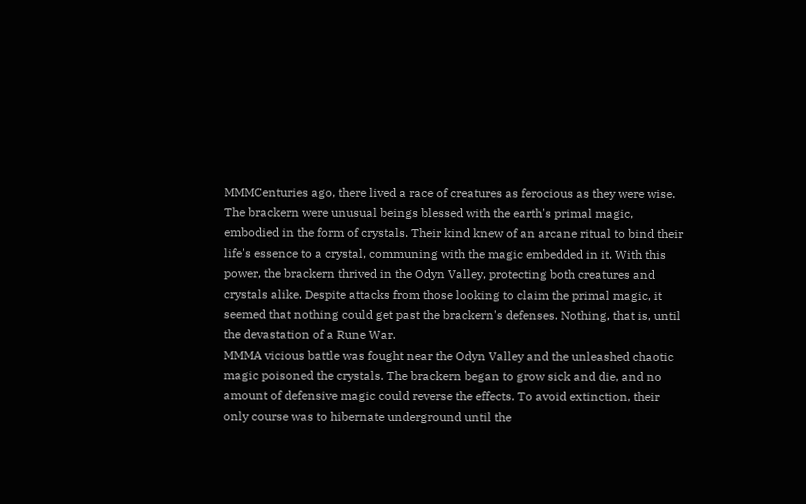MMMCenturies ago, there lived a race of creatures as ferocious as they were wise. The brackern were unusual beings blessed with the earth's primal magic, embodied in the form of crystals. Their kind knew of an arcane ritual to bind their life's essence to a crystal, communing with the magic embedded in it. With this power, the brackern thrived in the Odyn Valley, protecting both creatures and crystals alike. Despite attacks from those looking to claim the primal magic, it seemed that nothing could get past the brackern's defenses. Nothing, that is, until the devastation of a Rune War.
MMMA vicious battle was fought near the Odyn Valley and the unleashed chaotic magic poisoned the crystals. The brackern began to grow sick and die, and no amount of defensive magic could reverse the effects. To avoid extinction, their only course was to hibernate underground until the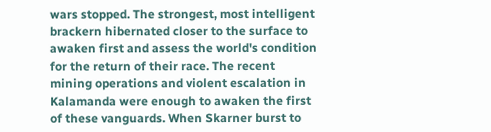wars stopped. The strongest, most intelligent brackern hibernated closer to the surface to awaken first and assess the world's condition for the return of their race. The recent mining operations and violent escalation in Kalamanda were enough to awaken the first of these vanguards. When Skarner burst to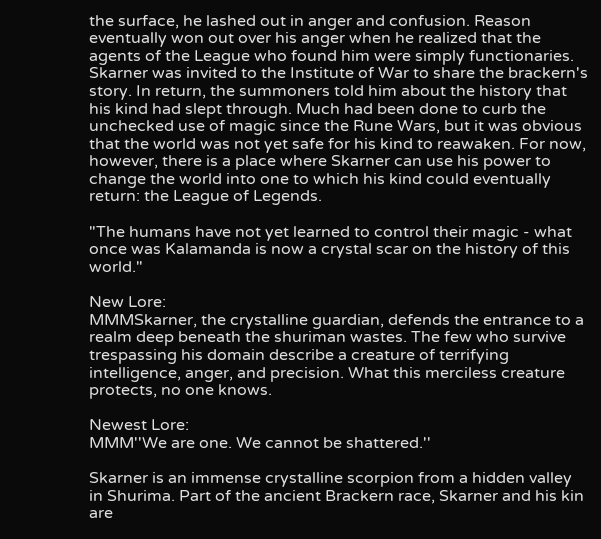the surface, he lashed out in anger and confusion. Reason eventually won out over his anger when he realized that the agents of the League who found him were simply functionaries. Skarner was invited to the Institute of War to share the brackern's story. In return, the summoners told him about the history that his kind had slept through. Much had been done to curb the unchecked use of magic since the Rune Wars, but it was obvious that the world was not yet safe for his kind to reawaken. For now, however, there is a place where Skarner can use his power to change the world into one to which his kind could eventually return: the League of Legends.

"The humans have not yet learned to control their magic - what once was Kalamanda is now a crystal scar on the history of this world."

New Lore:
MMMSkarner, the crystalline guardian, defends the entrance to a realm deep beneath the shuriman wastes. The few who survive trespassing his domain describe a creature of terrifying intelligence, anger, and precision. What this merciless creature protects, no one knows.

Newest Lore:
MMM''We are one. We cannot be shattered.''

Skarner is an immense crystalline scorpion from a hidden valley in Shurima. Part of the ancient Brackern race, Skarner and his kin are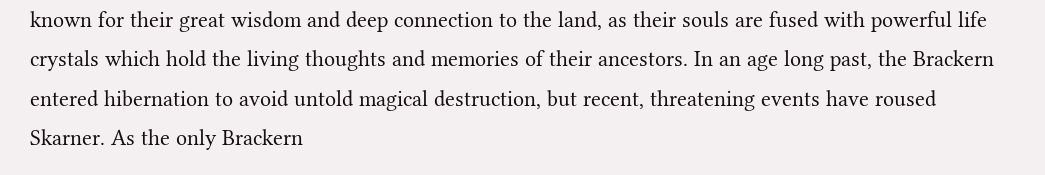known for their great wisdom and deep connection to the land, as their souls are fused with powerful life crystals which hold the living thoughts and memories of their ancestors. In an age long past, the Brackern entered hibernation to avoid untold magical destruction, but recent, threatening events have roused Skarner. As the only Brackern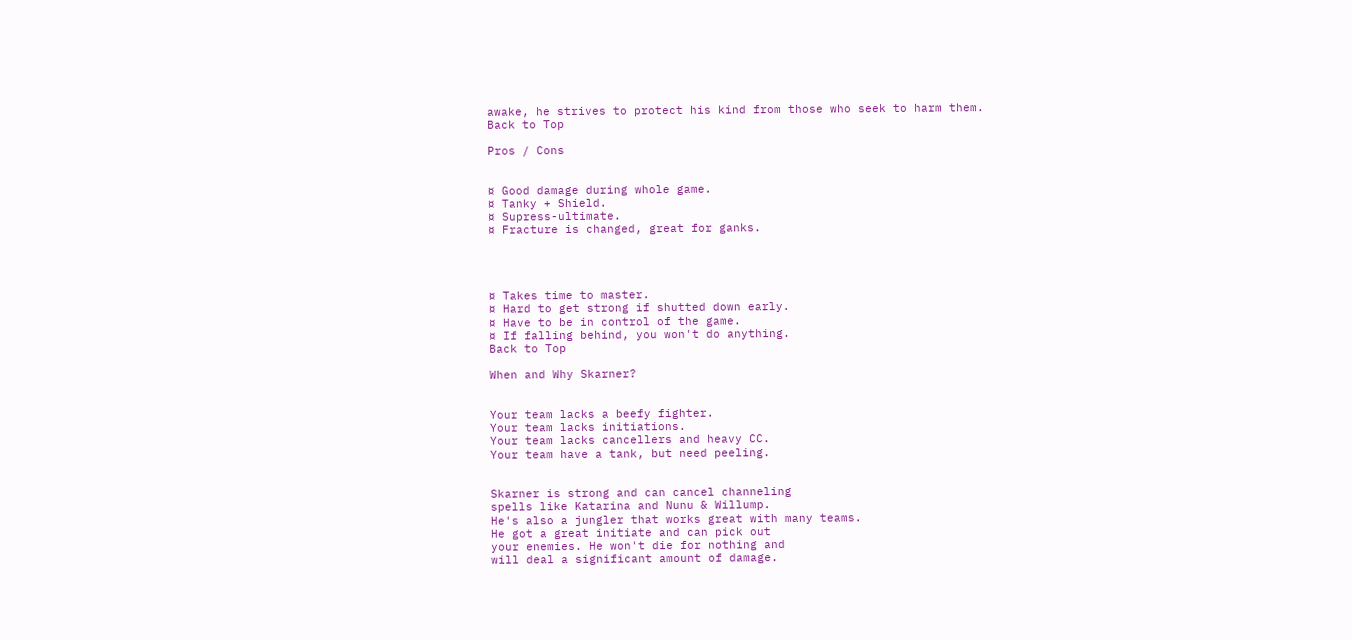awake, he strives to protect his kind from those who seek to harm them.
Back to Top

Pros / Cons


¤ Good damage during whole game.
¤ Tanky + Shield.
¤ Supress-ultimate.
¤ Fracture is changed, great for ganks.




¤ Takes time to master.
¤ Hard to get strong if shutted down early.
¤ Have to be in control of the game.
¤ If falling behind, you won't do anything.
Back to Top

When and Why Skarner?


Your team lacks a beefy fighter.
Your team lacks initiations.
Your team lacks cancellers and heavy CC.
Your team have a tank, but need peeling.


Skarner is strong and can cancel channeling
spells like Katarina and Nunu & Willump.
He's also a jungler that works great with many teams.
He got a great initiate and can pick out
your enemies. He won't die for nothing and
will deal a significant amount of damage.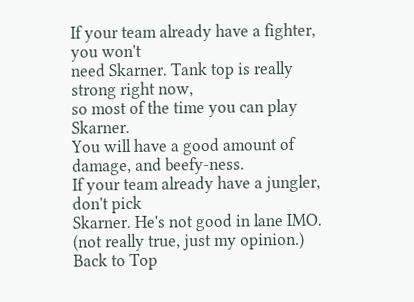If your team already have a fighter, you won't
need Skarner. Tank top is really strong right now,
so most of the time you can play Skarner.
You will have a good amount of damage, and beefy-ness.
If your team already have a jungler, don't pick
Skarner. He's not good in lane IMO.
(not really true, just my opinion.)
Back to Top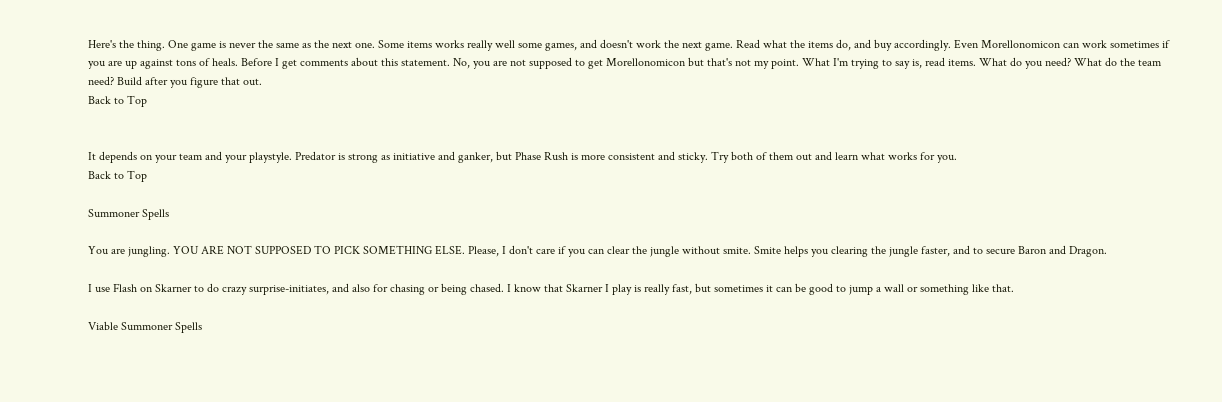Here's the thing. One game is never the same as the next one. Some items works really well some games, and doesn't work the next game. Read what the items do, and buy accordingly. Even Morellonomicon can work sometimes if you are up against tons of heals. Before I get comments about this statement. No, you are not supposed to get Morellonomicon but that's not my point. What I'm trying to say is, read items. What do you need? What do the team need? Build after you figure that out.
Back to Top


It depends on your team and your playstyle. Predator is strong as initiative and ganker, but Phase Rush is more consistent and sticky. Try both of them out and learn what works for you.
Back to Top

Summoner Spells

You are jungling. YOU ARE NOT SUPPOSED TO PICK SOMETHING ELSE. Please, I don't care if you can clear the jungle without smite. Smite helps you clearing the jungle faster, and to secure Baron and Dragon.

I use Flash on Skarner to do crazy surprise-initiates, and also for chasing or being chased. I know that Skarner I play is really fast, but sometimes it can be good to jump a wall or something like that.

Viable Summoner Spells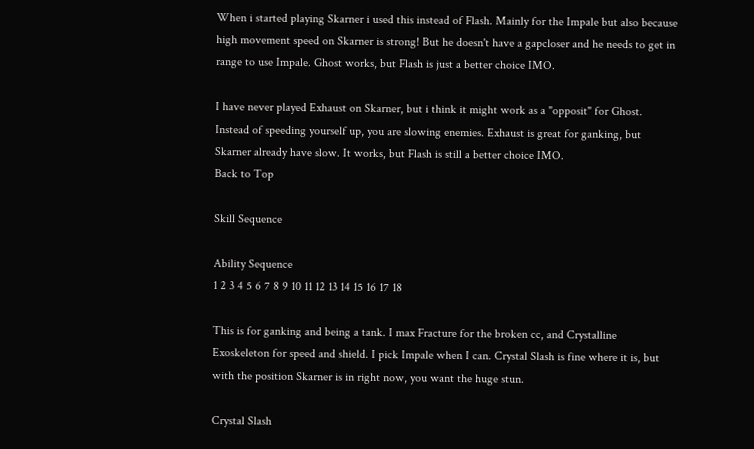When i started playing Skarner i used this instead of Flash. Mainly for the Impale but also because high movement speed on Skarner is strong! But he doesn't have a gapcloser and he needs to get in range to use Impale. Ghost works, but Flash is just a better choice IMO.

I have never played Exhaust on Skarner, but i think it might work as a "opposit" for Ghost. Instead of speeding yourself up, you are slowing enemies. Exhaust is great for ganking, but Skarner already have slow. It works, but Flash is still a better choice IMO.
Back to Top

Skill Sequence

Ability Sequence
1 2 3 4 5 6 7 8 9 10 11 12 13 14 15 16 17 18

This is for ganking and being a tank. I max Fracture for the broken cc, and Crystalline Exoskeleton for speed and shield. I pick Impale when I can. Crystal Slash is fine where it is, but with the position Skarner is in right now, you want the huge stun.

Crystal Slash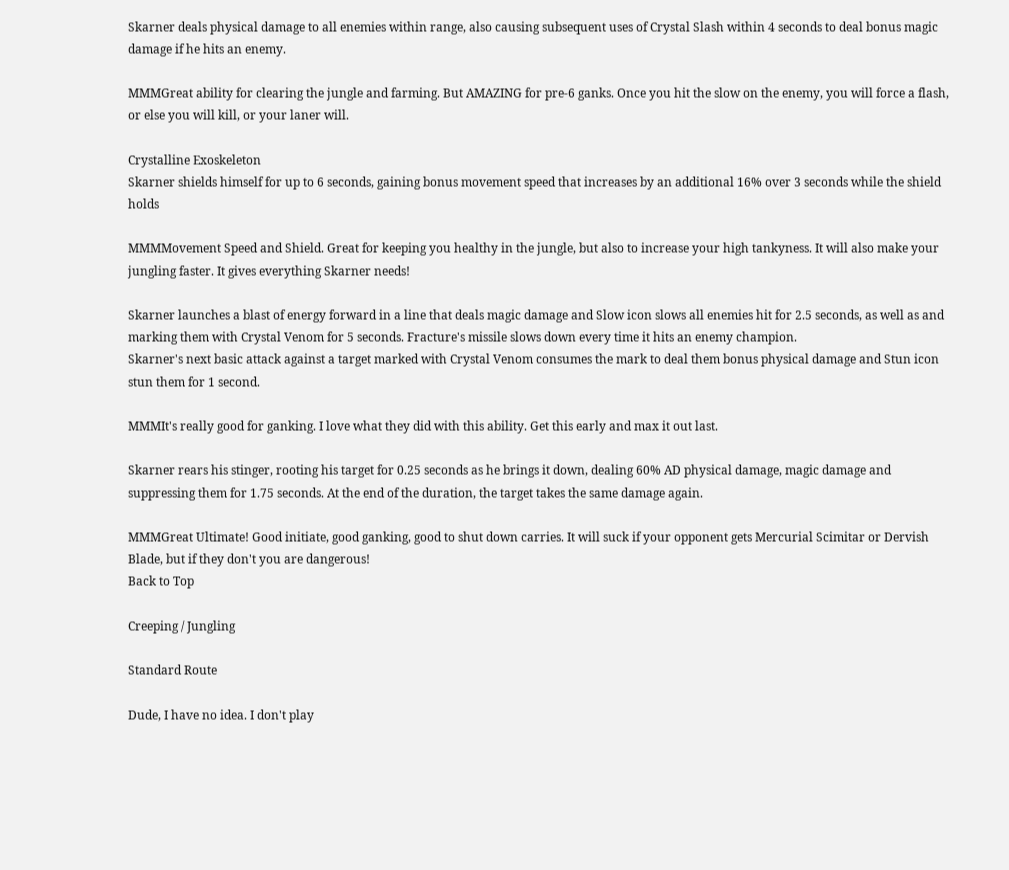Skarner deals physical damage to all enemies within range, also causing subsequent uses of Crystal Slash within 4 seconds to deal bonus magic damage if he hits an enemy.

MMMGreat ability for clearing the jungle and farming. But AMAZING for pre-6 ganks. Once you hit the slow on the enemy, you will force a flash, or else you will kill, or your laner will.

Crystalline Exoskeleton
Skarner shields himself for up to 6 seconds, gaining bonus movement speed that increases by an additional 16% over 3 seconds while the shield holds

MMMMovement Speed and Shield. Great for keeping you healthy in the jungle, but also to increase your high tankyness. It will also make your jungling faster. It gives everything Skarner needs!

Skarner launches a blast of energy forward in a line that deals magic damage and Slow icon slows all enemies hit for 2.5 seconds, as well as and marking them with Crystal Venom for 5 seconds. Fracture's missile slows down every time it hits an enemy champion.
Skarner's next basic attack against a target marked with Crystal Venom consumes the mark to deal them bonus physical damage and Stun icon stun them for 1 second.

MMMIt's really good for ganking. I love what they did with this ability. Get this early and max it out last.

Skarner rears his stinger, rooting his target for 0.25 seconds as he brings it down, dealing 60% AD physical damage, magic damage and suppressing them for 1.75 seconds. At the end of the duration, the target takes the same damage again.

MMMGreat Ultimate! Good initiate, good ganking, good to shut down carries. It will suck if your opponent gets Mercurial Scimitar or Dervish Blade, but if they don't you are dangerous!
Back to Top

Creeping / Jungling

Standard Route

Dude, I have no idea. I don't play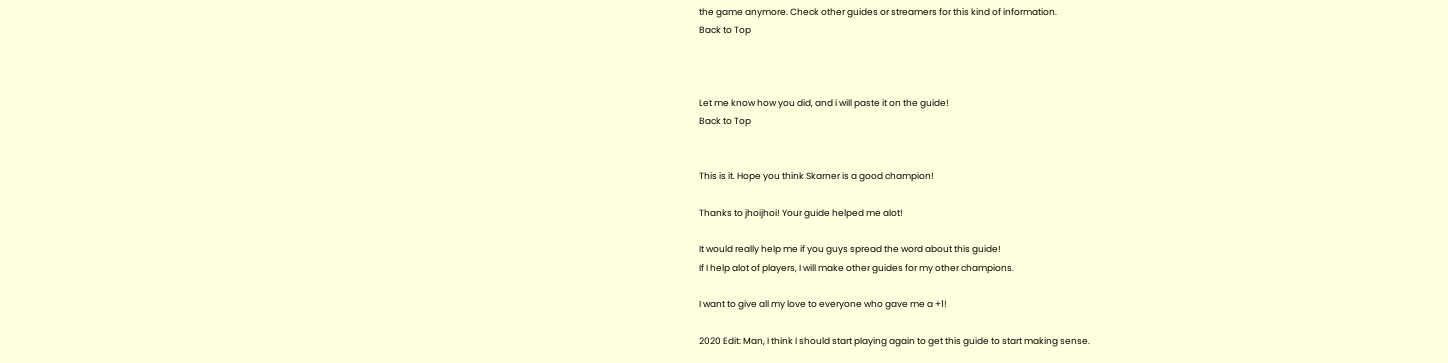the game anymore. Check other guides or streamers for this kind of information.
Back to Top



Let me know how you did, and i will paste it on the guide!
Back to Top


This is it. Hope you think Skarner is a good champion!

Thanks to jhoijhoi! Your guide helped me alot!

It would really help me if you guys spread the word about this guide!
If I help alot of players, I will make other guides for my other champions.

I want to give all my love to everyone who gave me a +1!

2020 Edit: Man, I think I should start playing again to get this guide to start making sense.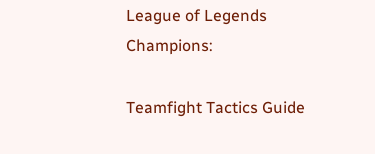League of Legends Champions:

Teamfight Tactics Guide